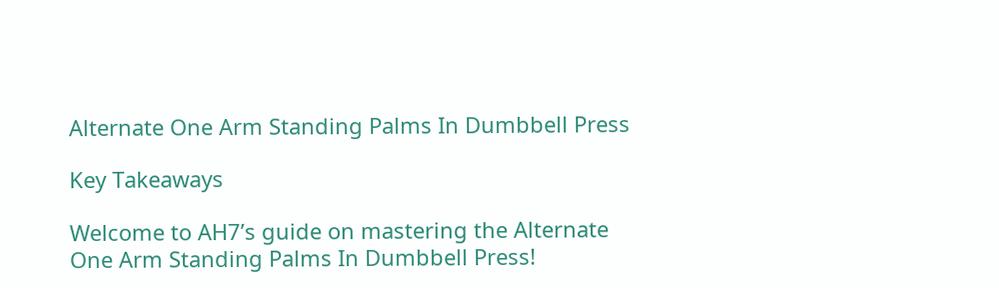Alternate One Arm Standing Palms In Dumbbell Press

Key Takeaways

Welcome to AH7’s guide on mastering the Alternate One Arm Standing Palms In Dumbbell Press!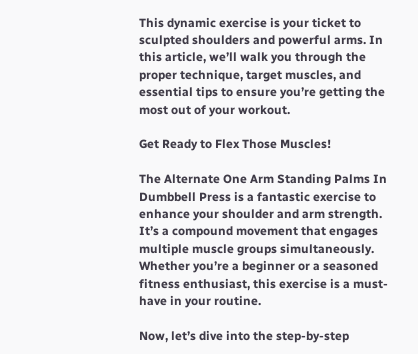This dynamic exercise is your ticket to sculpted shoulders and powerful arms. In this article, we’ll walk you through the proper technique, target muscles, and essential tips to ensure you’re getting the most out of your workout.

Get Ready to Flex Those Muscles!

The Alternate One Arm Standing Palms In Dumbbell Press is a fantastic exercise to enhance your shoulder and arm strength. It’s a compound movement that engages multiple muscle groups simultaneously. Whether you’re a beginner or a seasoned fitness enthusiast, this exercise is a must-have in your routine.

Now, let’s dive into the step-by-step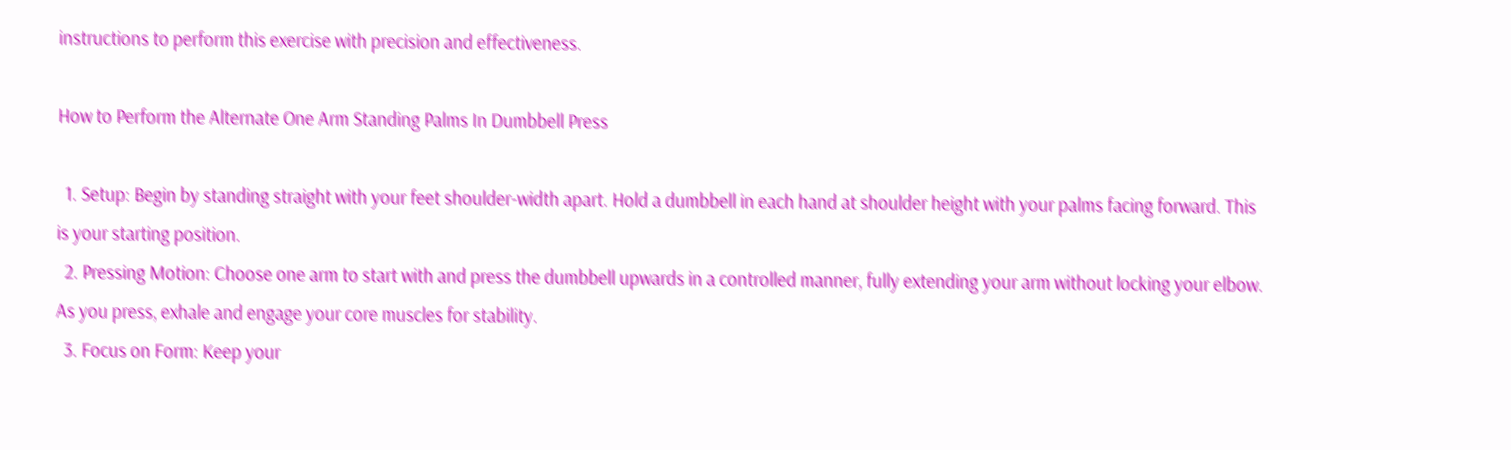instructions to perform this exercise with precision and effectiveness.

How to Perform the Alternate One Arm Standing Palms In Dumbbell Press

  1. Setup: Begin by standing straight with your feet shoulder-width apart. Hold a dumbbell in each hand at shoulder height with your palms facing forward. This is your starting position.
  2. Pressing Motion: Choose one arm to start with and press the dumbbell upwards in a controlled manner, fully extending your arm without locking your elbow. As you press, exhale and engage your core muscles for stability.
  3. Focus on Form: Keep your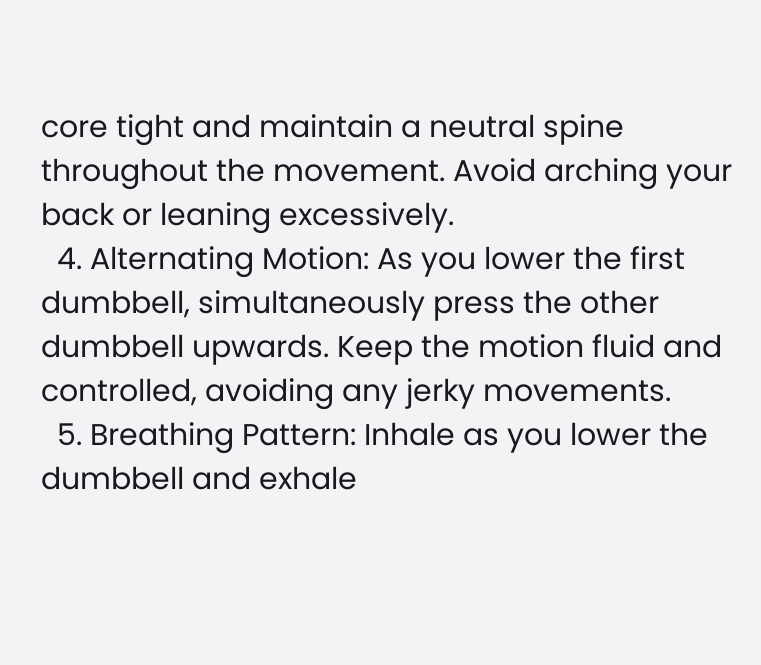core tight and maintain a neutral spine throughout the movement. Avoid arching your back or leaning excessively.
  4. Alternating Motion: As you lower the first dumbbell, simultaneously press the other dumbbell upwards. Keep the motion fluid and controlled, avoiding any jerky movements.
  5. Breathing Pattern: Inhale as you lower the dumbbell and exhale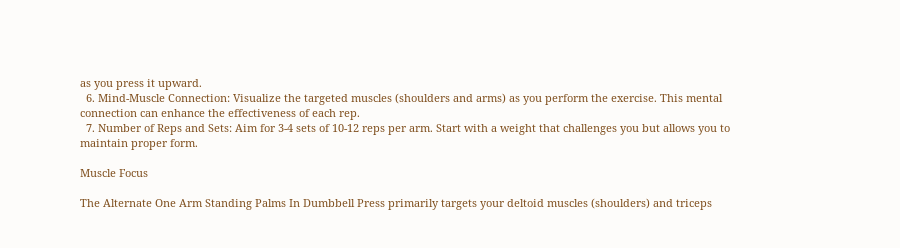as you press it upward.
  6. Mind-Muscle Connection: Visualize the targeted muscles (shoulders and arms) as you perform the exercise. This mental connection can enhance the effectiveness of each rep.
  7. Number of Reps and Sets: Aim for 3-4 sets of 10-12 reps per arm. Start with a weight that challenges you but allows you to maintain proper form.

Muscle Focus

The Alternate One Arm Standing Palms In Dumbbell Press primarily targets your deltoid muscles (shoulders) and triceps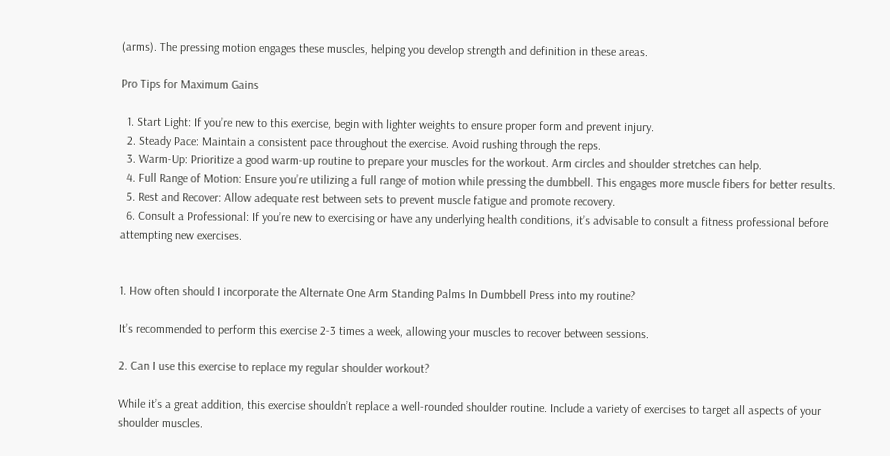(arms). The pressing motion engages these muscles, helping you develop strength and definition in these areas.

Pro Tips for Maximum Gains

  1. Start Light: If you’re new to this exercise, begin with lighter weights to ensure proper form and prevent injury.
  2. Steady Pace: Maintain a consistent pace throughout the exercise. Avoid rushing through the reps.
  3. Warm-Up: Prioritize a good warm-up routine to prepare your muscles for the workout. Arm circles and shoulder stretches can help.
  4. Full Range of Motion: Ensure you’re utilizing a full range of motion while pressing the dumbbell. This engages more muscle fibers for better results.
  5. Rest and Recover: Allow adequate rest between sets to prevent muscle fatigue and promote recovery.
  6. Consult a Professional: If you’re new to exercising or have any underlying health conditions, it’s advisable to consult a fitness professional before attempting new exercises.


1. How often should I incorporate the Alternate One Arm Standing Palms In Dumbbell Press into my routine?

It’s recommended to perform this exercise 2-3 times a week, allowing your muscles to recover between sessions.

2. Can I use this exercise to replace my regular shoulder workout?

While it’s a great addition, this exercise shouldn’t replace a well-rounded shoulder routine. Include a variety of exercises to target all aspects of your shoulder muscles.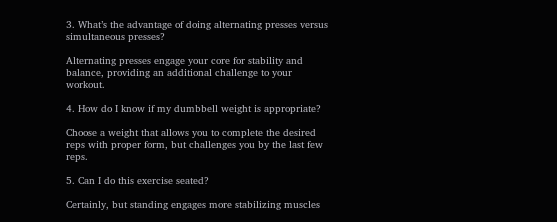3. What’s the advantage of doing alternating presses versus simultaneous presses?

Alternating presses engage your core for stability and balance, providing an additional challenge to your workout.

4. How do I know if my dumbbell weight is appropriate?

Choose a weight that allows you to complete the desired reps with proper form, but challenges you by the last few reps.

5. Can I do this exercise seated?

Certainly, but standing engages more stabilizing muscles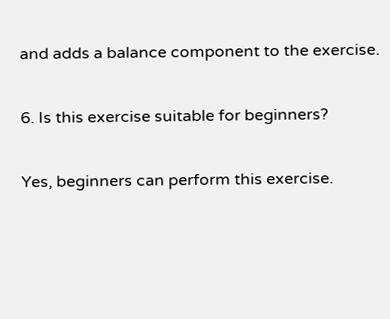and adds a balance component to the exercise.

6. Is this exercise suitable for beginners?

Yes, beginners can perform this exercise.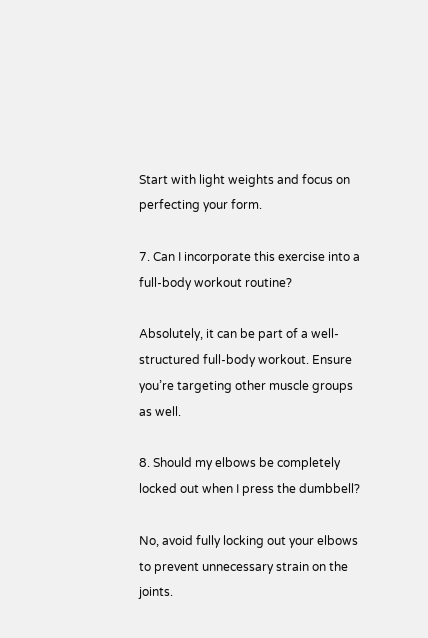Start with light weights and focus on perfecting your form.

7. Can I incorporate this exercise into a full-body workout routine?

Absolutely, it can be part of a well-structured full-body workout. Ensure you’re targeting other muscle groups as well.

8. Should my elbows be completely locked out when I press the dumbbell?

No, avoid fully locking out your elbows to prevent unnecessary strain on the joints.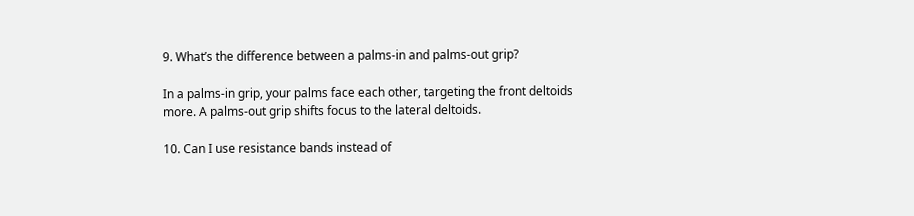9. What’s the difference between a palms-in and palms-out grip?

In a palms-in grip, your palms face each other, targeting the front deltoids more. A palms-out grip shifts focus to the lateral deltoids.

10. Can I use resistance bands instead of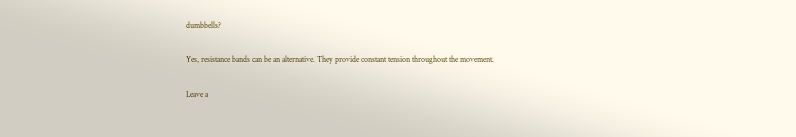dumbbells?

Yes, resistance bands can be an alternative. They provide constant tension throughout the movement.

Leave a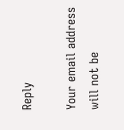Reply

Your email address will not be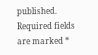published. Required fields are marked *